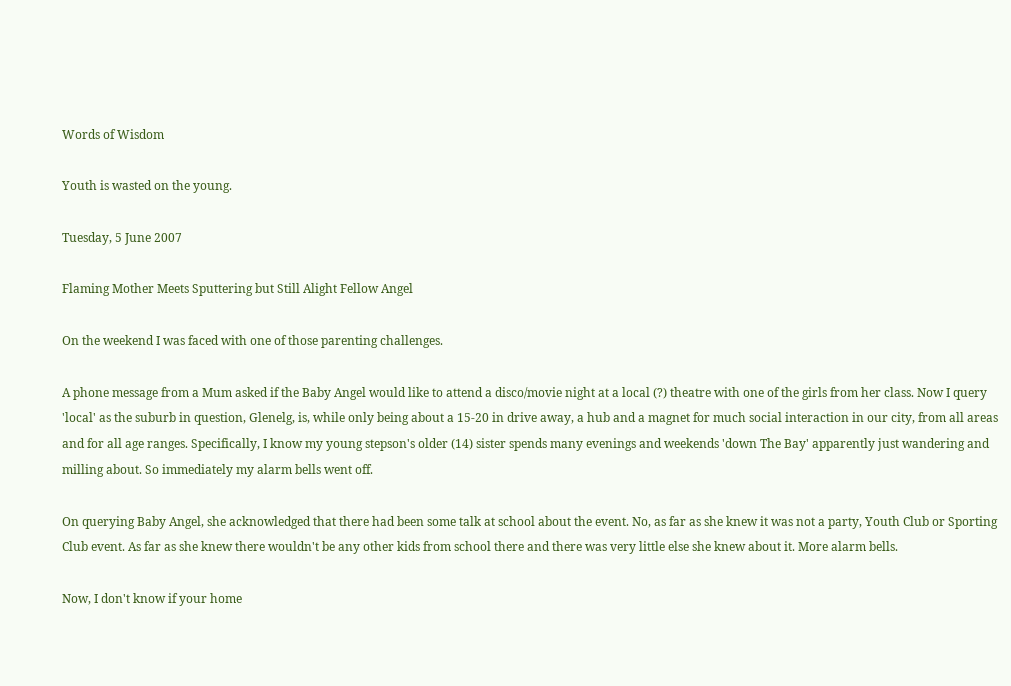Words of Wisdom

Youth is wasted on the young.

Tuesday, 5 June 2007

Flaming Mother Meets Sputtering but Still Alight Fellow Angel

On the weekend I was faced with one of those parenting challenges.

A phone message from a Mum asked if the Baby Angel would like to attend a disco/movie night at a local (?) theatre with one of the girls from her class. Now I query 'local' as the suburb in question, Glenelg, is, while only being about a 15-20 in drive away, a hub and a magnet for much social interaction in our city, from all areas and for all age ranges. Specifically, I know my young stepson's older (14) sister spends many evenings and weekends 'down The Bay' apparently just wandering and milling about. So immediately my alarm bells went off.

On querying Baby Angel, she acknowledged that there had been some talk at school about the event. No, as far as she knew it was not a party, Youth Club or Sporting Club event. As far as she knew there wouldn't be any other kids from school there and there was very little else she knew about it. More alarm bells.

Now, I don't know if your home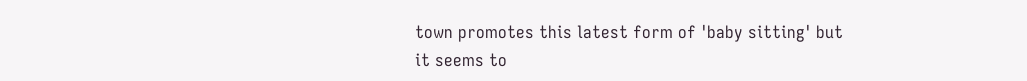town promotes this latest form of 'baby sitting' but it seems to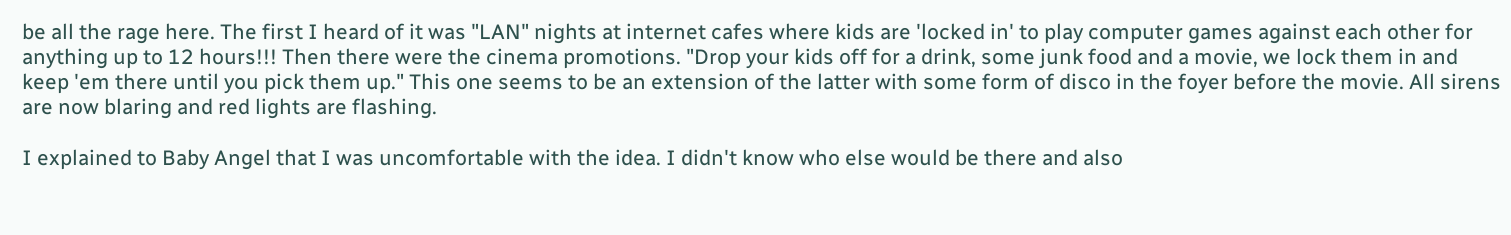be all the rage here. The first I heard of it was "LAN" nights at internet cafes where kids are 'locked in' to play computer games against each other for anything up to 12 hours!!! Then there were the cinema promotions. "Drop your kids off for a drink, some junk food and a movie, we lock them in and keep 'em there until you pick them up." This one seems to be an extension of the latter with some form of disco in the foyer before the movie. All sirens are now blaring and red lights are flashing.

I explained to Baby Angel that I was uncomfortable with the idea. I didn't know who else would be there and also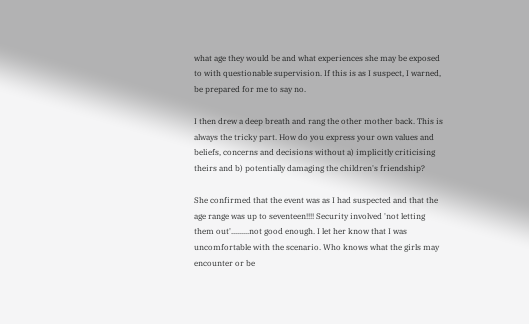what age they would be and what experiences she may be exposed to with questionable supervision. If this is as I suspect, I warned, be prepared for me to say no.

I then drew a deep breath and rang the other mother back. This is always the tricky part. How do you express your own values and beliefs, concerns and decisions without a) implicitly criticising theirs and b) potentially damaging the children's friendship?

She confirmed that the event was as I had suspected and that the age range was up to seventeen!!!! Security involved 'not letting them out'.........not good enough. I let her know that I was uncomfortable with the scenario. Who knows what the girls may encounter or be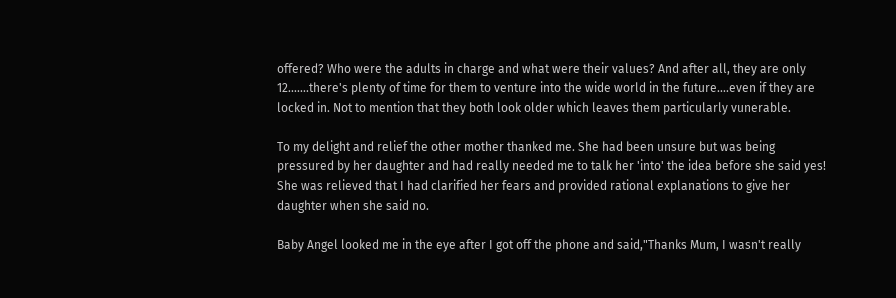offered? Who were the adults in charge and what were their values? And after all, they are only 12.......there's plenty of time for them to venture into the wide world in the future....even if they are locked in. Not to mention that they both look older which leaves them particularly vunerable.

To my delight and relief the other mother thanked me. She had been unsure but was being pressured by her daughter and had really needed me to talk her 'into' the idea before she said yes! She was relieved that I had clarified her fears and provided rational explanations to give her daughter when she said no.

Baby Angel looked me in the eye after I got off the phone and said,"Thanks Mum, I wasn't really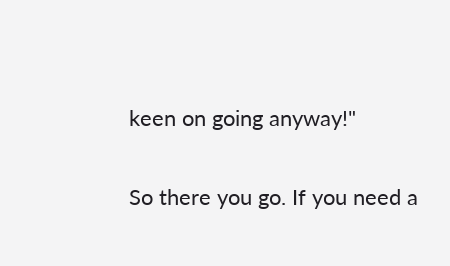keen on going anyway!"

So there you go. If you need a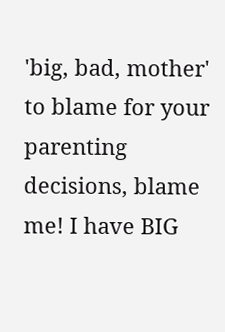'big, bad, mother' to blame for your parenting decisions, blame me! I have BIG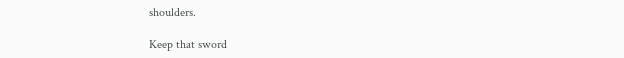shoulders.

Keep that sword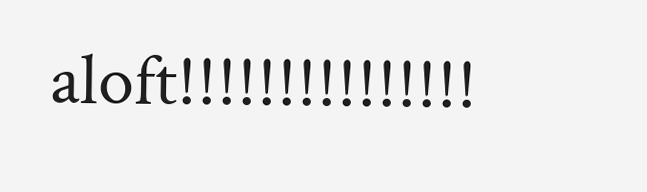aloft!!!!!!!!!!!!!!!